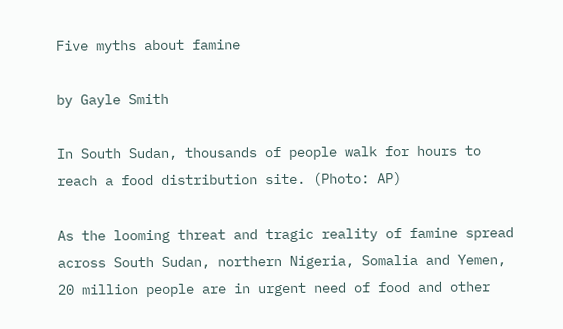Five myths about famine

by Gayle Smith

In South Sudan, thousands of people walk for hours to reach a food distribution site. (Photo: AP)

As the looming threat and tragic reality of famine spread across South Sudan, northern Nigeria, Somalia and Yemen, 20 million people are in urgent need of food and other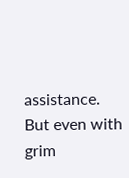assistance. But even with grim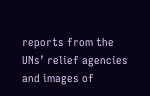reports from the UNs’ relief agencies and images of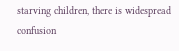starving children, there is widespread confusion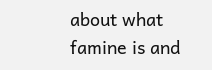about what famine is and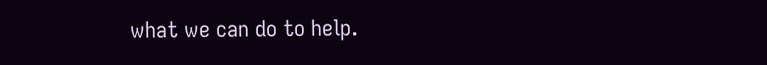what we can do to help.